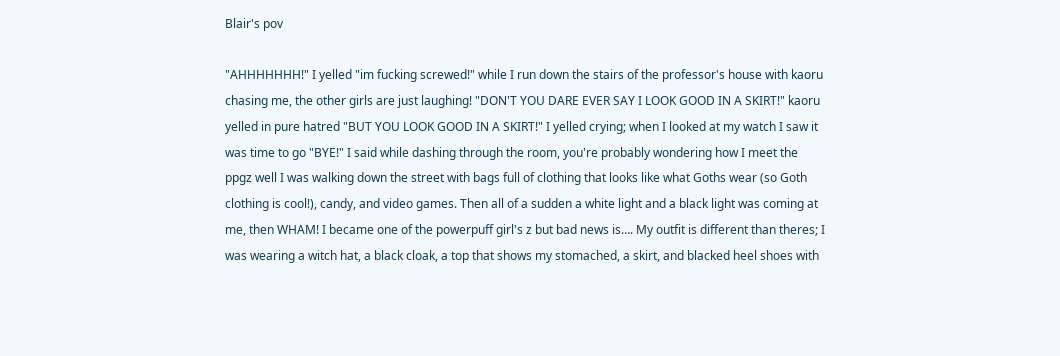Blair's pov

"AHHHHHHH!" I yelled "im fucking screwed!" while I run down the stairs of the professor's house with kaoru chasing me, the other girls are just laughing! "DON'T YOU DARE EVER SAY I LOOK GOOD IN A SKIRT!" kaoru yelled in pure hatred "BUT YOU LOOK GOOD IN A SKIRT!" I yelled crying; when I looked at my watch I saw it was time to go "BYE!" I said while dashing through the room, you're probably wondering how I meet the ppgz well I was walking down the street with bags full of clothing that looks like what Goths wear (so Goth clothing is cool!), candy, and video games. Then all of a sudden a white light and a black light was coming at me, then WHAM! I became one of the powerpuff girl's z but bad news is…. My outfit is different than theres; I was wearing a witch hat, a black cloak, a top that shows my stomached, a skirt, and blacked heel shoes with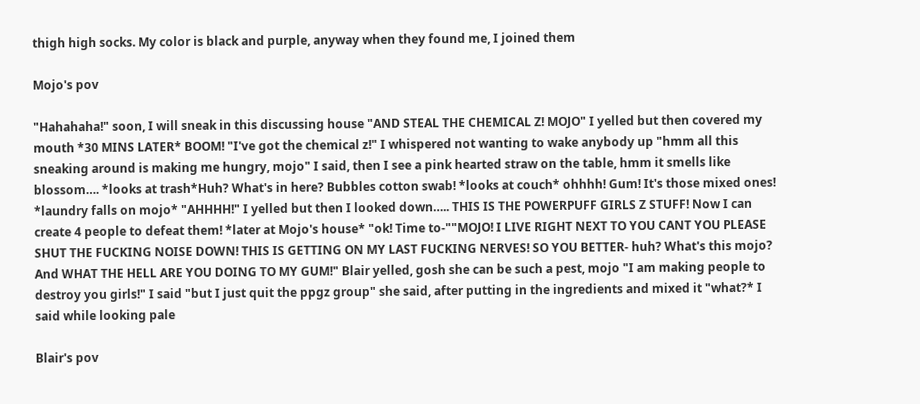thigh high socks. My color is black and purple, anyway when they found me, I joined them

Mojo's pov

"Hahahaha!" soon, I will sneak in this discussing house "AND STEAL THE CHEMICAL Z! MOJO" I yelled but then covered my mouth *30 MINS LATER* BOOM! "I've got the chemical z!" I whispered not wanting to wake anybody up "hmm all this sneaking around is making me hungry, mojo" I said, then I see a pink hearted straw on the table, hmm it smells like blossom…. *looks at trash*Huh? What's in here? Bubbles cotton swab! *looks at couch* ohhhh! Gum! It's those mixed ones! *laundry falls on mojo* "AHHHH!" I yelled but then I looked down….. THIS IS THE POWERPUFF GIRLS Z STUFF! Now I can create 4 people to defeat them! *later at Mojo's house* "ok! Time to-""MOJO! I LIVE RIGHT NEXT TO YOU CANT YOU PLEASE SHUT THE FUCKING NOISE DOWN! THIS IS GETTING ON MY LAST FUCKING NERVES! SO YOU BETTER- huh? What's this mojo? And WHAT THE HELL ARE YOU DOING TO MY GUM!" Blair yelled, gosh she can be such a pest, mojo "I am making people to destroy you girls!" I said "but I just quit the ppgz group" she said, after putting in the ingredients and mixed it "what?* I said while looking pale

Blair's pov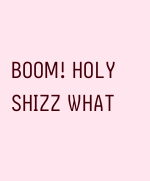BOOM! HOLY SHIZZ WHAT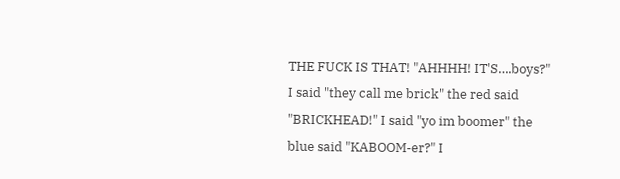THE FUCK IS THAT! "AHHHH! IT'S….boys?" I said "they call me brick" the red said "BRICKHEAD!" I said "yo im boomer" the blue said "KABOOM-er?" I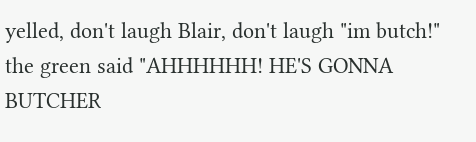yelled, don't laugh Blair, don't laugh "im butch!" the green said "AHHHHHH! HE'S GONNA BUTCHER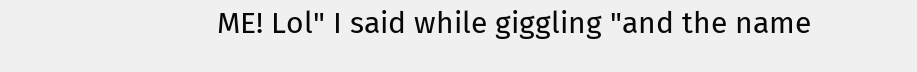ME! Lol" I said while giggling "and the name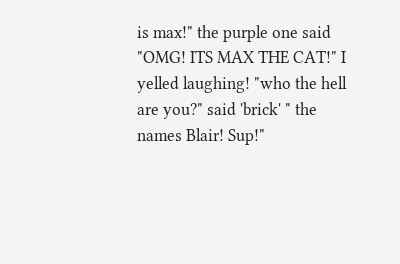is max!" the purple one said "OMG! ITS MAX THE CAT!" I yelled laughing! "who the hell are you?" said 'brick' " the names Blair! Sup!"